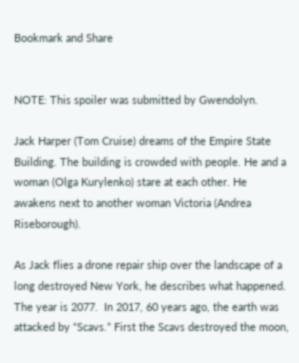Bookmark and Share


NOTE: This spoiler was submitted by Gwendolyn.

Jack Harper (Tom Cruise) dreams of the Empire State Building. The building is crowded with people. He and a woman (Olga Kurylenko) stare at each other. He awakens next to another woman Victoria (Andrea Riseborough).

As Jack flies a drone repair ship over the landscape of a long destroyed New York, he describes what happened.  The year is 2077.  In 2017, 60 years ago, the earth was attacked by “Scavs.” First the Scavs destroyed the moon,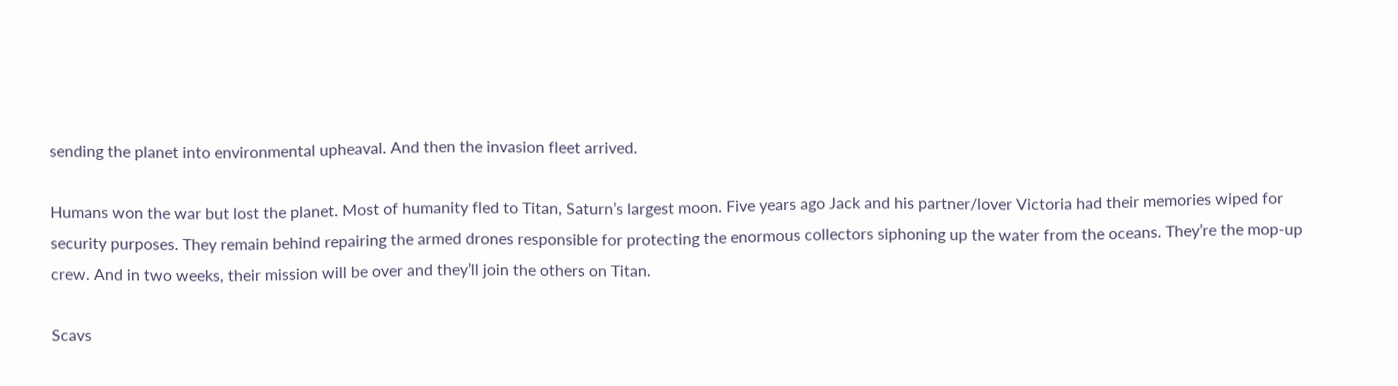sending the planet into environmental upheaval. And then the invasion fleet arrived.

Humans won the war but lost the planet. Most of humanity fled to Titan, Saturn’s largest moon. Five years ago Jack and his partner/lover Victoria had their memories wiped for security purposes. They remain behind repairing the armed drones responsible for protecting the enormous collectors siphoning up the water from the oceans. They’re the mop-up crew. And in two weeks, their mission will be over and they’ll join the others on Titan.

Scavs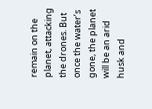remain on the planet, attacking the drones. But once the water’s gone, the planet will be an arid husk and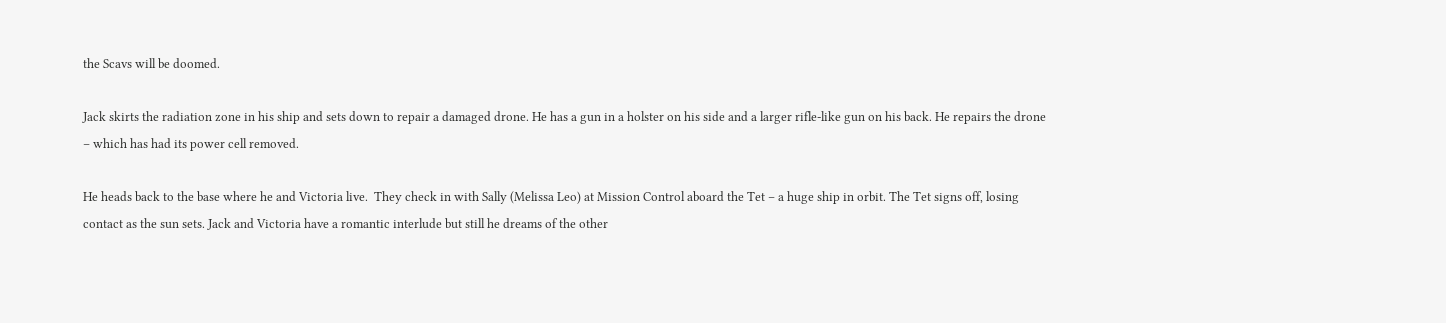the Scavs will be doomed.

Jack skirts the radiation zone in his ship and sets down to repair a damaged drone. He has a gun in a holster on his side and a larger rifle-like gun on his back. He repairs the drone – which has had its power cell removed.

He heads back to the base where he and Victoria live.  They check in with Sally (Melissa Leo) at Mission Control aboard the Tet – a huge ship in orbit. The Tet signs off, losing contact as the sun sets. Jack and Victoria have a romantic interlude but still he dreams of the other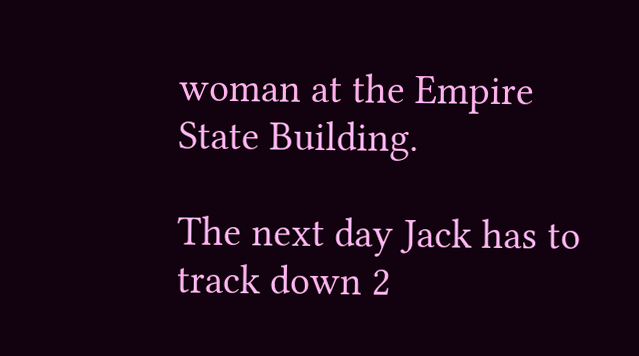woman at the Empire State Building.

The next day Jack has to track down 2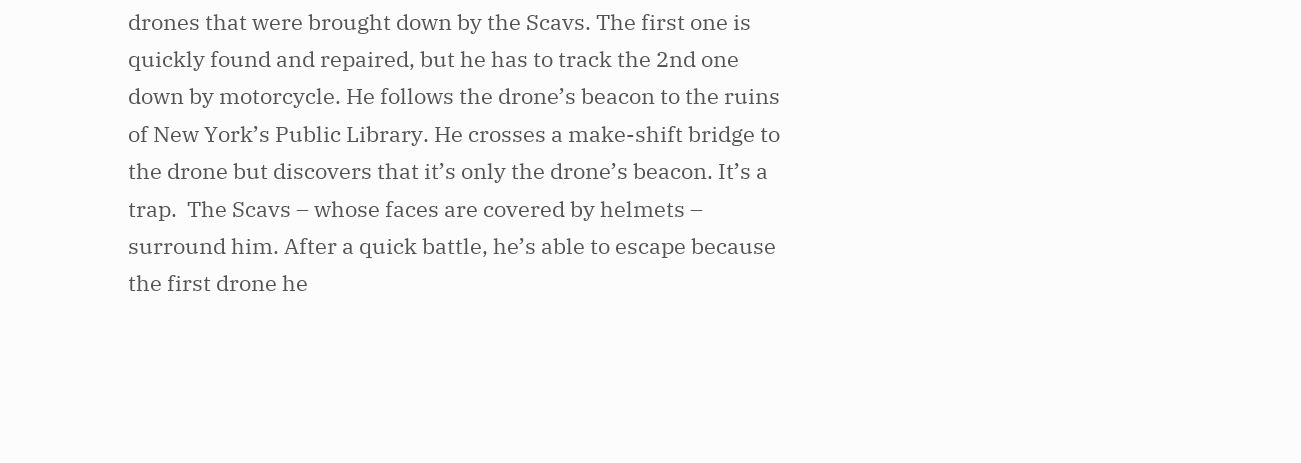drones that were brought down by the Scavs. The first one is quickly found and repaired, but he has to track the 2nd one down by motorcycle. He follows the drone’s beacon to the ruins of New York’s Public Library. He crosses a make-shift bridge to the drone but discovers that it’s only the drone’s beacon. It’s a trap.  The Scavs – whose faces are covered by helmets – surround him. After a quick battle, he’s able to escape because the first drone he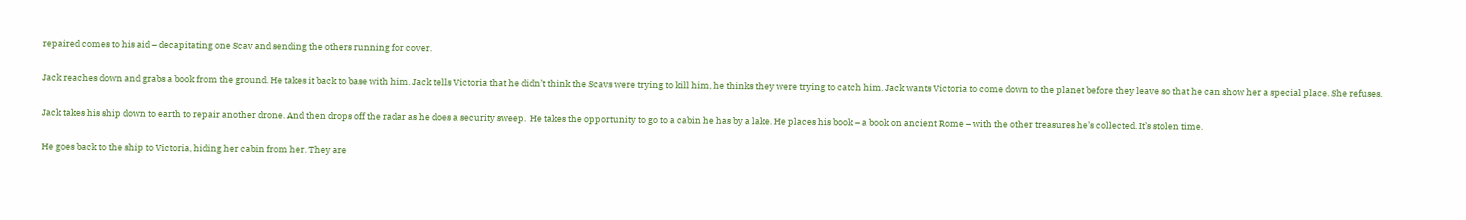repaired comes to his aid – decapitating one Scav and sending the others running for cover.

Jack reaches down and grabs a book from the ground. He takes it back to base with him. Jack tells Victoria that he didn’t think the Scavs were trying to kill him, he thinks they were trying to catch him. Jack wants Victoria to come down to the planet before they leave so that he can show her a special place. She refuses.

Jack takes his ship down to earth to repair another drone. And then drops off the radar as he does a security sweep.  He takes the opportunity to go to a cabin he has by a lake. He places his book – a book on ancient Rome – with the other treasures he’s collected. It’s stolen time.

He goes back to the ship to Victoria, hiding her cabin from her. They are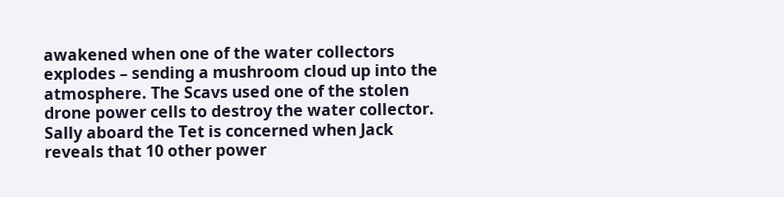awakened when one of the water collectors explodes – sending a mushroom cloud up into the atmosphere. The Scavs used one of the stolen drone power cells to destroy the water collector. Sally aboard the Tet is concerned when Jack reveals that 10 other power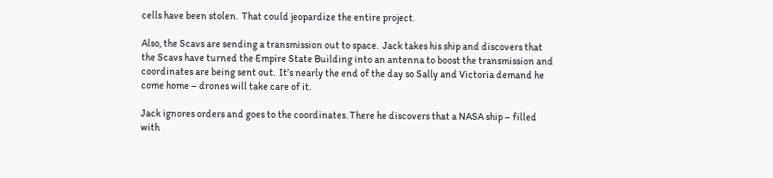cells have been stolen.  That could jeopardize the entire project.

Also, the Scavs are sending a transmission out to space.  Jack takes his ship and discovers that the Scavs have turned the Empire State Building into an antenna to boost the transmission and coordinates are being sent out.  It’s nearly the end of the day so Sally and Victoria demand he come home – drones will take care of it.

Jack ignores orders and goes to the coordinates. There he discovers that a NASA ship – filled with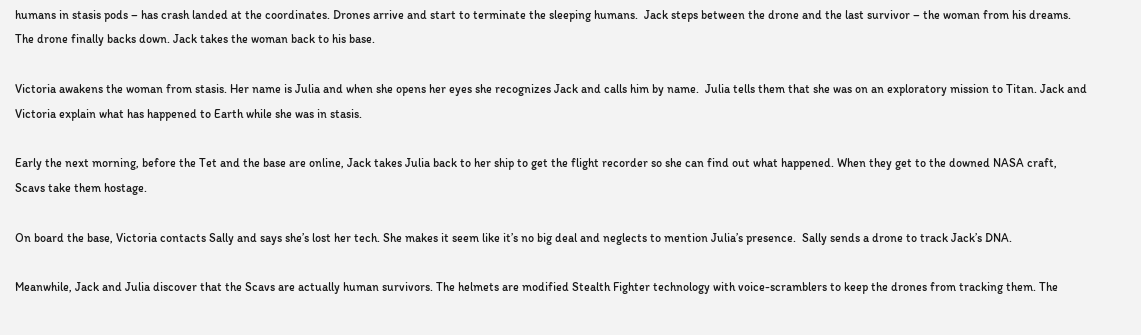humans in stasis pods – has crash landed at the coordinates. Drones arrive and start to terminate the sleeping humans.  Jack steps between the drone and the last survivor – the woman from his dreams.  The drone finally backs down. Jack takes the woman back to his base.

Victoria awakens the woman from stasis. Her name is Julia and when she opens her eyes she recognizes Jack and calls him by name.  Julia tells them that she was on an exploratory mission to Titan. Jack and Victoria explain what has happened to Earth while she was in stasis.

Early the next morning, before the Tet and the base are online, Jack takes Julia back to her ship to get the flight recorder so she can find out what happened. When they get to the downed NASA craft, Scavs take them hostage.

On board the base, Victoria contacts Sally and says she’s lost her tech. She makes it seem like it’s no big deal and neglects to mention Julia’s presence.  Sally sends a drone to track Jack’s DNA.

Meanwhile, Jack and Julia discover that the Scavs are actually human survivors. The helmets are modified Stealth Fighter technology with voice-scramblers to keep the drones from tracking them. The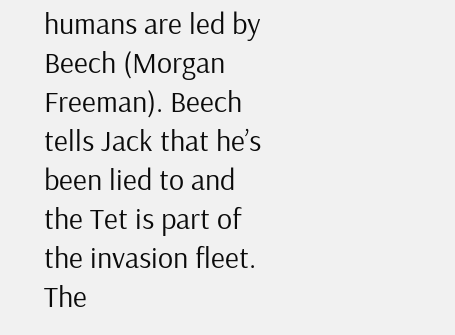humans are led by Beech (Morgan Freeman). Beech tells Jack that he’s been lied to and the Tet is part of the invasion fleet. The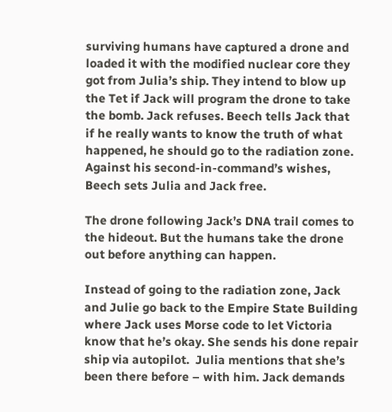surviving humans have captured a drone and loaded it with the modified nuclear core they got from Julia’s ship. They intend to blow up the Tet if Jack will program the drone to take the bomb. Jack refuses. Beech tells Jack that if he really wants to know the truth of what happened, he should go to the radiation zone.  Against his second-in-command’s wishes, Beech sets Julia and Jack free.

The drone following Jack’s DNA trail comes to the hideout. But the humans take the drone out before anything can happen.

Instead of going to the radiation zone, Jack and Julie go back to the Empire State Building where Jack uses Morse code to let Victoria know that he’s okay. She sends his done repair ship via autopilot.  Julia mentions that she’s been there before – with him. Jack demands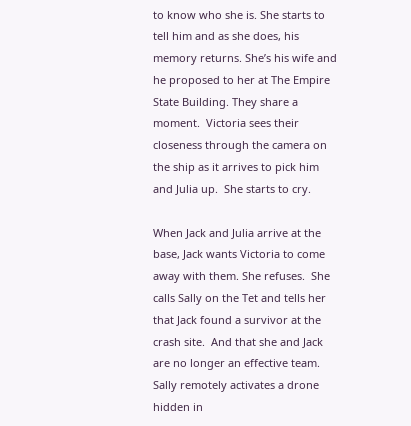to know who she is. She starts to tell him and as she does, his memory returns. She’s his wife and he proposed to her at The Empire State Building. They share a moment.  Victoria sees their closeness through the camera on the ship as it arrives to pick him and Julia up.  She starts to cry.

When Jack and Julia arrive at the base, Jack wants Victoria to come away with them. She refuses.  She calls Sally on the Tet and tells her that Jack found a survivor at the crash site.  And that she and Jack are no longer an effective team. Sally remotely activates a drone hidden in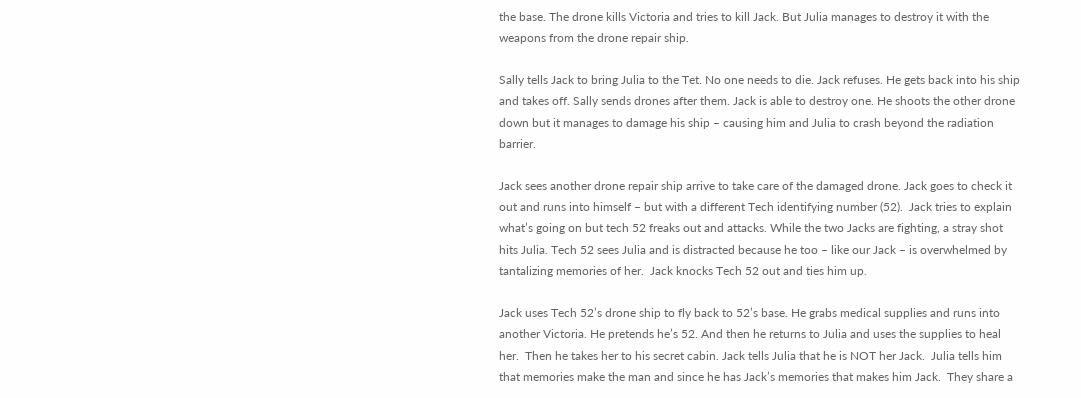the base. The drone kills Victoria and tries to kill Jack. But Julia manages to destroy it with the weapons from the drone repair ship.

Sally tells Jack to bring Julia to the Tet. No one needs to die. Jack refuses. He gets back into his ship and takes off. Sally sends drones after them. Jack is able to destroy one. He shoots the other drone down but it manages to damage his ship – causing him and Julia to crash beyond the radiation barrier.

Jack sees another drone repair ship arrive to take care of the damaged drone. Jack goes to check it out and runs into himself – but with a different Tech identifying number (52).  Jack tries to explain what’s going on but tech 52 freaks out and attacks. While the two Jacks are fighting, a stray shot hits Julia. Tech 52 sees Julia and is distracted because he too – like our Jack – is overwhelmed by tantalizing memories of her.  Jack knocks Tech 52 out and ties him up.

Jack uses Tech 52’s drone ship to fly back to 52’s base. He grabs medical supplies and runs into another Victoria. He pretends he’s 52. And then he returns to Julia and uses the supplies to heal her.  Then he takes her to his secret cabin. Jack tells Julia that he is NOT her Jack.  Julia tells him that memories make the man and since he has Jack’s memories that makes him Jack.  They share a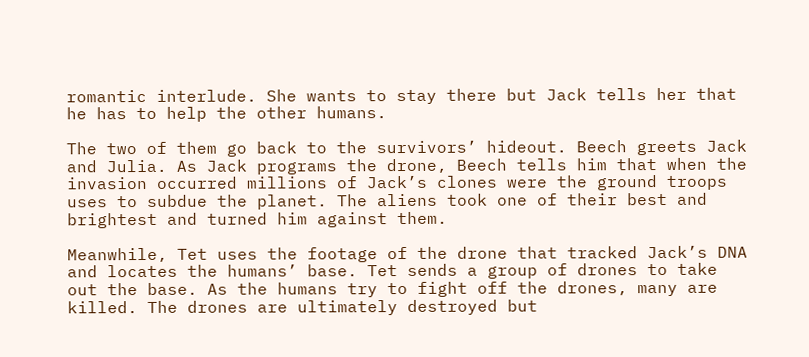romantic interlude. She wants to stay there but Jack tells her that he has to help the other humans.

The two of them go back to the survivors’ hideout. Beech greets Jack and Julia. As Jack programs the drone, Beech tells him that when the invasion occurred millions of Jack’s clones were the ground troops uses to subdue the planet. The aliens took one of their best and brightest and turned him against them.

Meanwhile, Tet uses the footage of the drone that tracked Jack’s DNA and locates the humans’ base. Tet sends a group of drones to take out the base. As the humans try to fight off the drones, many are killed. The drones are ultimately destroyed but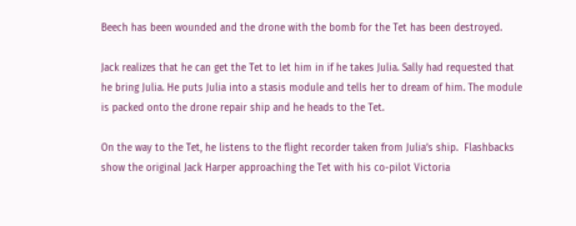Beech has been wounded and the drone with the bomb for the Tet has been destroyed.

Jack realizes that he can get the Tet to let him in if he takes Julia. Sally had requested that he bring Julia. He puts Julia into a stasis module and tells her to dream of him. The module is packed onto the drone repair ship and he heads to the Tet.

On the way to the Tet, he listens to the flight recorder taken from Julia’s ship.  Flashbacks show the original Jack Harper approaching the Tet with his co-pilot Victoria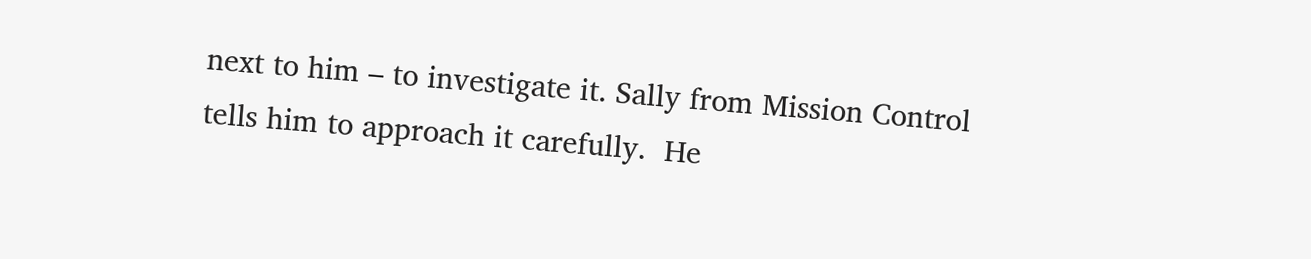next to him – to investigate it. Sally from Mission Control tells him to approach it carefully.  He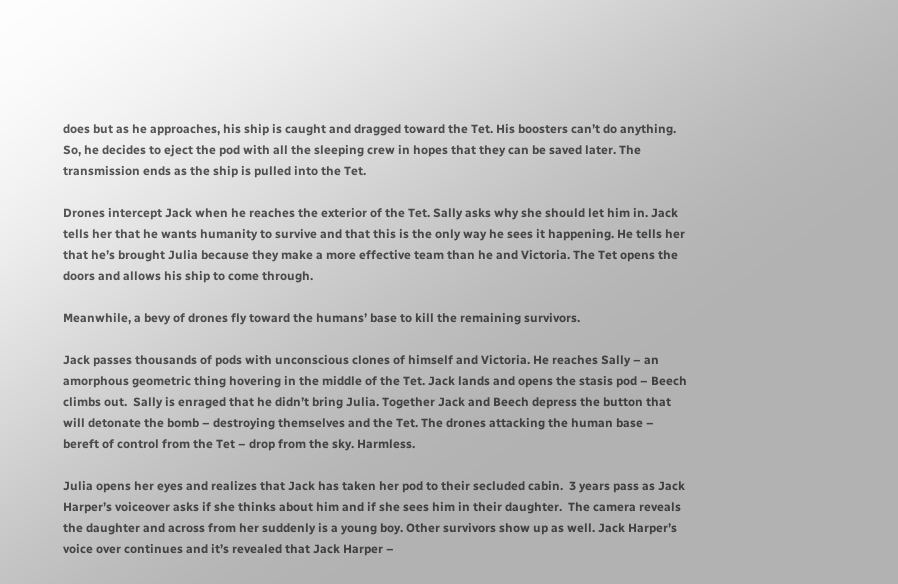does but as he approaches, his ship is caught and dragged toward the Tet. His boosters can’t do anything. So, he decides to eject the pod with all the sleeping crew in hopes that they can be saved later. The transmission ends as the ship is pulled into the Tet.

Drones intercept Jack when he reaches the exterior of the Tet. Sally asks why she should let him in. Jack tells her that he wants humanity to survive and that this is the only way he sees it happening. He tells her that he’s brought Julia because they make a more effective team than he and Victoria. The Tet opens the doors and allows his ship to come through.

Meanwhile, a bevy of drones fly toward the humans’ base to kill the remaining survivors.

Jack passes thousands of pods with unconscious clones of himself and Victoria. He reaches Sally – an amorphous geometric thing hovering in the middle of the Tet. Jack lands and opens the stasis pod – Beech climbs out.  Sally is enraged that he didn’t bring Julia. Together Jack and Beech depress the button that will detonate the bomb – destroying themselves and the Tet. The drones attacking the human base – bereft of control from the Tet – drop from the sky. Harmless.

Julia opens her eyes and realizes that Jack has taken her pod to their secluded cabin.  3 years pass as Jack Harper’s voiceover asks if she thinks about him and if she sees him in their daughter.  The camera reveals the daughter and across from her suddenly is a young boy. Other survivors show up as well. Jack Harper’s voice over continues and it’s revealed that Jack Harper –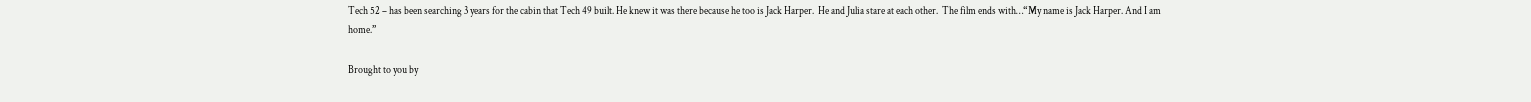Tech 52 – has been searching 3 years for the cabin that Tech 49 built. He knew it was there because he too is Jack Harper.  He and Julia stare at each other.  The film ends with…“My name is Jack Harper. And I am home.”

Brought to you by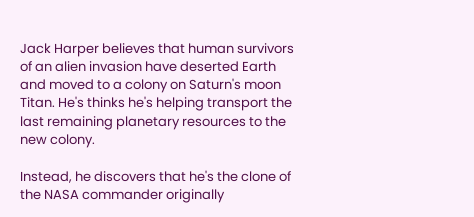Jack Harper believes that human survivors of an alien invasion have deserted Earth and moved to a colony on Saturn's moon Titan. He's thinks he's helping transport the last remaining planetary resources to the new colony.

Instead, he discovers that he's the clone of the NASA commander originally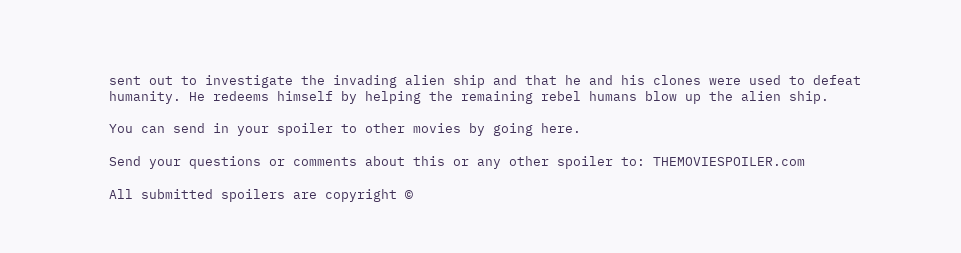sent out to investigate the invading alien ship and that he and his clones were used to defeat humanity. He redeems himself by helping the remaining rebel humans blow up the alien ship.

You can send in your spoiler to other movies by going here.

Send your questions or comments about this or any other spoiler to: THEMOVIESPOILER.com

All submitted spoilers are copyright ©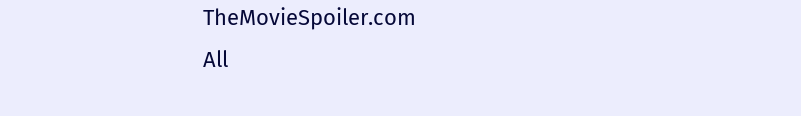TheMovieSpoiler.com
All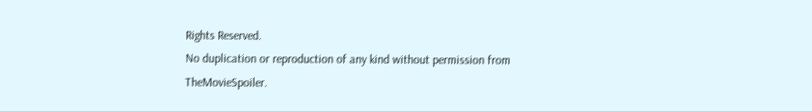Rights Reserved.
No duplication or reproduction of any kind without permission from TheMovieSpoiler.